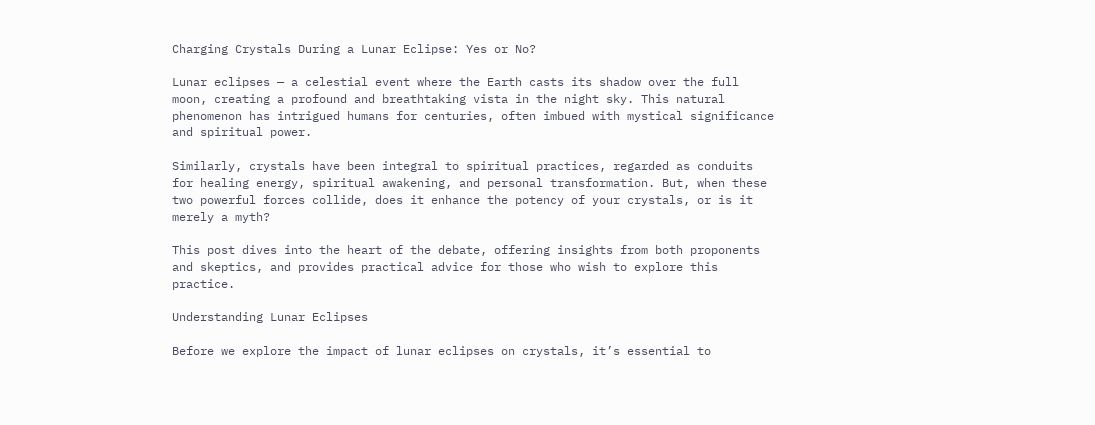Charging Crystals During a Lunar Eclipse: Yes or No?

Lunar eclipses — a celestial event where the Earth casts its shadow over the full moon, creating a profound and breathtaking vista in the night sky. This natural phenomenon has intrigued humans for centuries, often imbued with mystical significance and spiritual power.

Similarly, crystals have been integral to spiritual practices, regarded as conduits for healing energy, spiritual awakening, and personal transformation. But, when these two powerful forces collide, does it enhance the potency of your crystals, or is it merely a myth?

This post dives into the heart of the debate, offering insights from both proponents and skeptics, and provides practical advice for those who wish to explore this practice.

Understanding Lunar Eclipses

Before we explore the impact of lunar eclipses on crystals, it’s essential to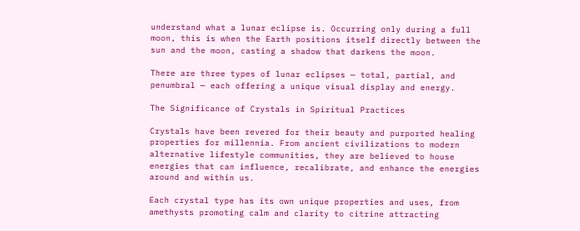understand what a lunar eclipse is. Occurring only during a full moon, this is when the Earth positions itself directly between the sun and the moon, casting a shadow that darkens the moon.

There are three types of lunar eclipses — total, partial, and penumbral — each offering a unique visual display and energy.

The Significance of Crystals in Spiritual Practices

Crystals have been revered for their beauty and purported healing properties for millennia. From ancient civilizations to modern alternative lifestyle communities, they are believed to house energies that can influence, recalibrate, and enhance the energies around and within us.

Each crystal type has its own unique properties and uses, from amethysts promoting calm and clarity to citrine attracting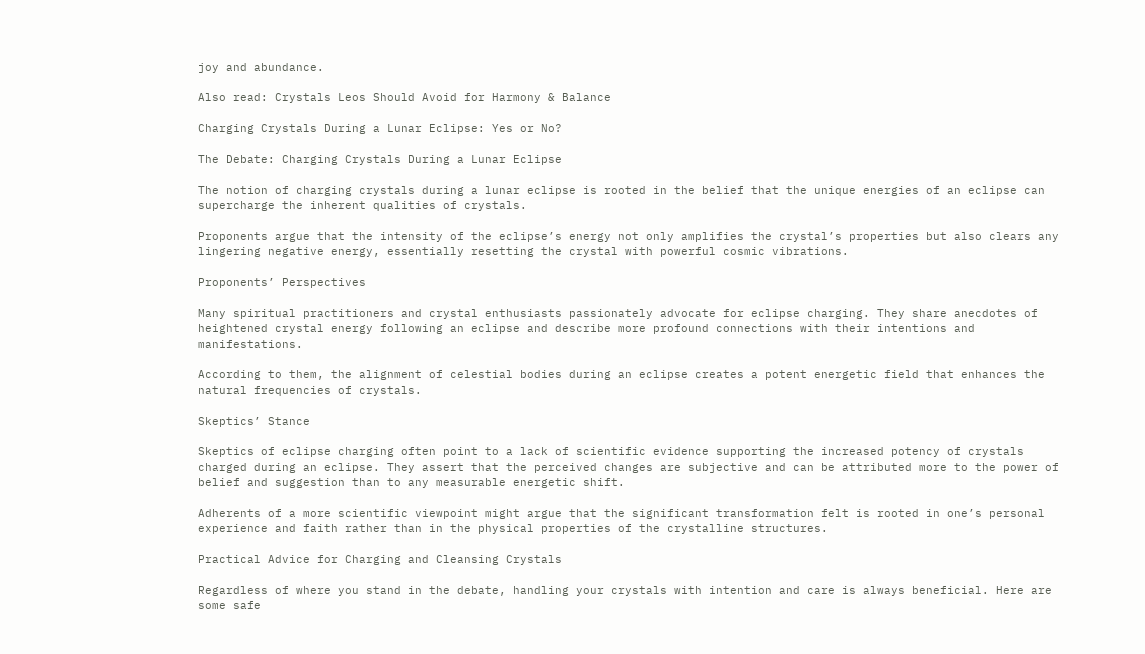joy and abundance.

Also read: Crystals Leos Should Avoid for Harmony & Balance

Charging Crystals During a Lunar Eclipse: Yes or No?

The Debate: Charging Crystals During a Lunar Eclipse

The notion of charging crystals during a lunar eclipse is rooted in the belief that the unique energies of an eclipse can supercharge the inherent qualities of crystals.

Proponents argue that the intensity of the eclipse’s energy not only amplifies the crystal’s properties but also clears any lingering negative energy, essentially resetting the crystal with powerful cosmic vibrations.

Proponents’ Perspectives

Many spiritual practitioners and crystal enthusiasts passionately advocate for eclipse charging. They share anecdotes of heightened crystal energy following an eclipse and describe more profound connections with their intentions and manifestations.

According to them, the alignment of celestial bodies during an eclipse creates a potent energetic field that enhances the natural frequencies of crystals.

Skeptics’ Stance

Skeptics of eclipse charging often point to a lack of scientific evidence supporting the increased potency of crystals charged during an eclipse. They assert that the perceived changes are subjective and can be attributed more to the power of belief and suggestion than to any measurable energetic shift.

Adherents of a more scientific viewpoint might argue that the significant transformation felt is rooted in one’s personal experience and faith rather than in the physical properties of the crystalline structures.

Practical Advice for Charging and Cleansing Crystals

Regardless of where you stand in the debate, handling your crystals with intention and care is always beneficial. Here are some safe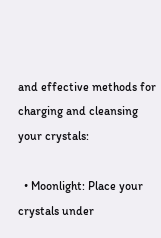and effective methods for charging and cleansing your crystals:

  • Moonlight: Place your crystals under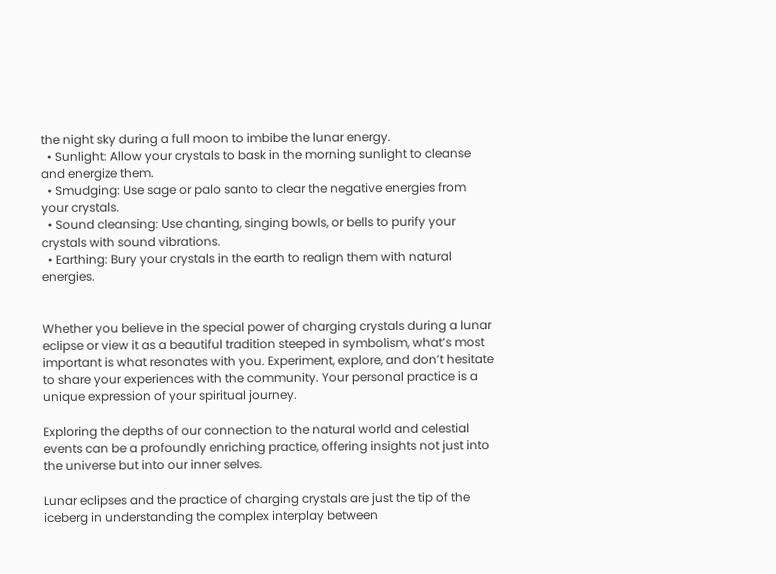the night sky during a full moon to imbibe the lunar energy.
  • Sunlight: Allow your crystals to bask in the morning sunlight to cleanse and energize them.
  • Smudging: Use sage or palo santo to clear the negative energies from your crystals.
  • Sound cleansing: Use chanting, singing bowls, or bells to purify your crystals with sound vibrations.
  • Earthing: Bury your crystals in the earth to realign them with natural energies.


Whether you believe in the special power of charging crystals during a lunar eclipse or view it as a beautiful tradition steeped in symbolism, what’s most important is what resonates with you. Experiment, explore, and don’t hesitate to share your experiences with the community. Your personal practice is a unique expression of your spiritual journey.

Exploring the depths of our connection to the natural world and celestial events can be a profoundly enriching practice, offering insights not just into the universe but into our inner selves.

Lunar eclipses and the practice of charging crystals are just the tip of the iceberg in understanding the complex interplay between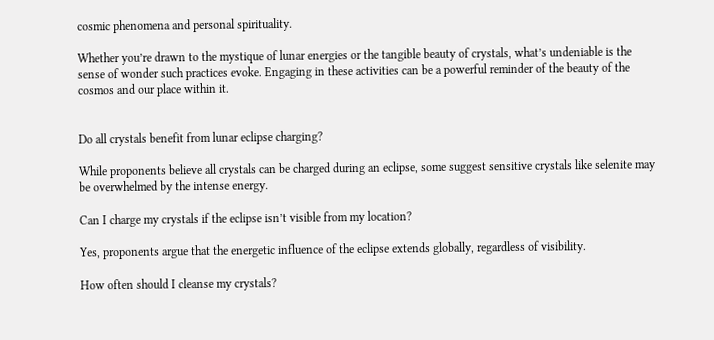cosmic phenomena and personal spirituality.

Whether you’re drawn to the mystique of lunar energies or the tangible beauty of crystals, what’s undeniable is the sense of wonder such practices evoke. Engaging in these activities can be a powerful reminder of the beauty of the cosmos and our place within it.


Do all crystals benefit from lunar eclipse charging?

While proponents believe all crystals can be charged during an eclipse, some suggest sensitive crystals like selenite may be overwhelmed by the intense energy.

Can I charge my crystals if the eclipse isn’t visible from my location?

Yes, proponents argue that the energetic influence of the eclipse extends globally, regardless of visibility.

How often should I cleanse my crystals?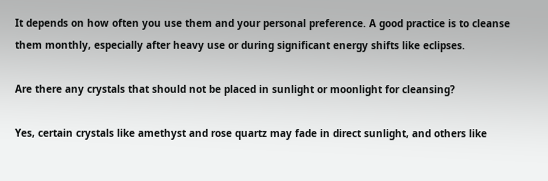It depends on how often you use them and your personal preference. A good practice is to cleanse them monthly, especially after heavy use or during significant energy shifts like eclipses.

Are there any crystals that should not be placed in sunlight or moonlight for cleansing?

Yes, certain crystals like amethyst and rose quartz may fade in direct sunlight, and others like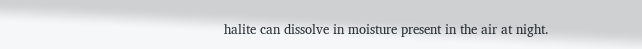halite can dissolve in moisture present in the air at night.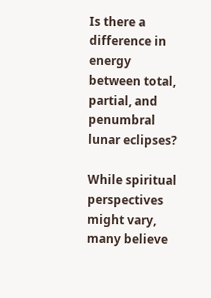Is there a difference in energy between total, partial, and penumbral lunar eclipses?

While spiritual perspectives might vary, many believe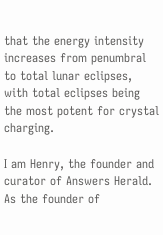that the energy intensity increases from penumbral to total lunar eclipses, with total eclipses being the most potent for crystal charging.

I am Henry, the founder and curator of Answers Herald. As the founder of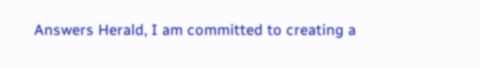Answers Herald, I am committed to creating a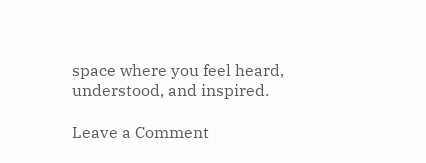space where you feel heard, understood, and inspired.

Leave a Comment